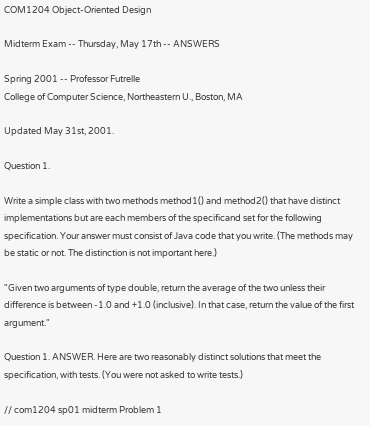COM1204 Object-Oriented Design

Midterm Exam -- Thursday, May 17th -- ANSWERS

Spring 2001 -- Professor Futrelle
College of Computer Science, Northeastern U., Boston, MA

Updated May 31st, 2001.

Question 1.

Write a simple class with two methods method1() and method2() that have distinct implementations but are each members of the specificand set for the following specification. Your answer must consist of Java code that you write. (The methods may be static or not. The distinction is not important here.)

"Given two arguments of type double, return the average of the two unless their difference is between -1.0 and +1.0 (inclusive). In that case, return the value of the first argument."

Question 1. ANSWER. Here are two reasonably distinct solutions that meet the specification, with tests. (You were not asked to write tests.)

// com1204 sp01 midterm Problem 1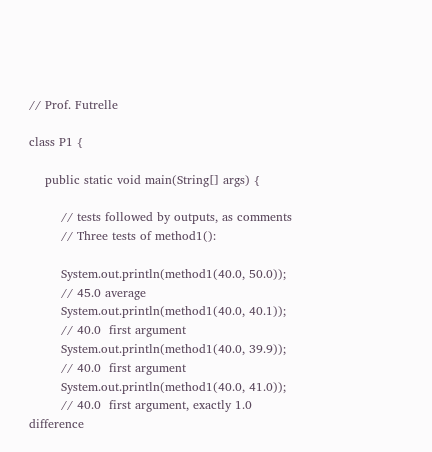// Prof. Futrelle

class P1 {

    public static void main(String[] args) {

        // tests followed by outputs, as comments
        // Three tests of method1():

        System.out.println(method1(40.0, 50.0));
        // 45.0 average
        System.out.println(method1(40.0, 40.1));
        // 40.0  first argument
        System.out.println(method1(40.0, 39.9));
        // 40.0  first argument
        System.out.println(method1(40.0, 41.0));
        // 40.0  first argument, exactly 1.0 difference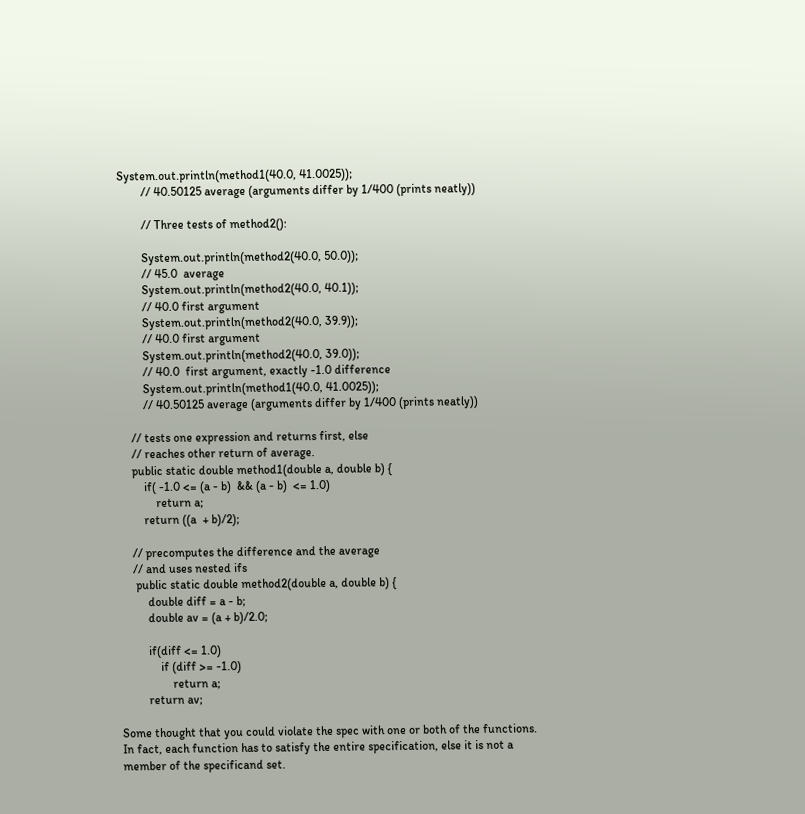System.out.println(method1(40.0, 41.0025));
        // 40.50125 average (arguments differ by 1/400 (prints neatly))

        // Three tests of method2():

        System.out.println(method2(40.0, 50.0));
        // 45.0  average
        System.out.println(method2(40.0, 40.1));
        // 40.0 first argument
        System.out.println(method2(40.0, 39.9));
        // 40.0 first argument
        System.out.println(method2(40.0, 39.0));
        // 40.0  first argument, exactly -1.0 difference
        System.out.println(method1(40.0, 41.0025));
        // 40.50125 average (arguments differ by 1/400 (prints neatly))

    // tests one expression and returns first, else
    // reaches other return of average.
    public static double method1(double a, double b) {
        if( -1.0 <= (a - b)  && (a - b)  <= 1.0)
            return a;
        return ((a  + b)/2);

    // precomputes the difference and the average
    // and uses nested ifs
     public static double method2(double a, double b) {
         double diff = a - b;
         double av = (a + b)/2.0;

         if(diff <= 1.0)
             if (diff >= -1.0)
                 return a;
         return av;

Some thought that you could violate the spec with one or both of the functions. In fact, each function has to satisfy the entire specification, else it is not a member of the specificand set.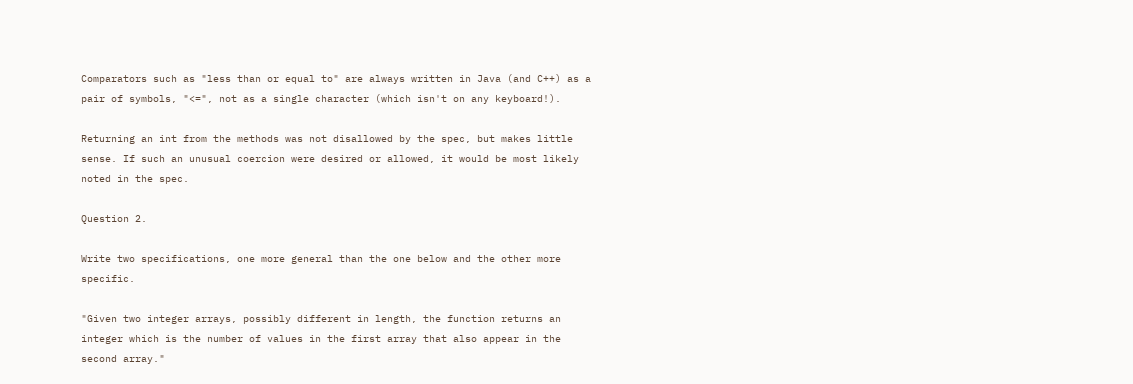Comparators such as "less than or equal to" are always written in Java (and C++) as a pair of symbols, "<=", not as a single character (which isn't on any keyboard!).

Returning an int from the methods was not disallowed by the spec, but makes little sense. If such an unusual coercion were desired or allowed, it would be most likely noted in the spec.

Question 2.

Write two specifications, one more general than the one below and the other more specific.

"Given two integer arrays, possibly different in length, the function returns an integer which is the number of values in the first array that also appear in the second array."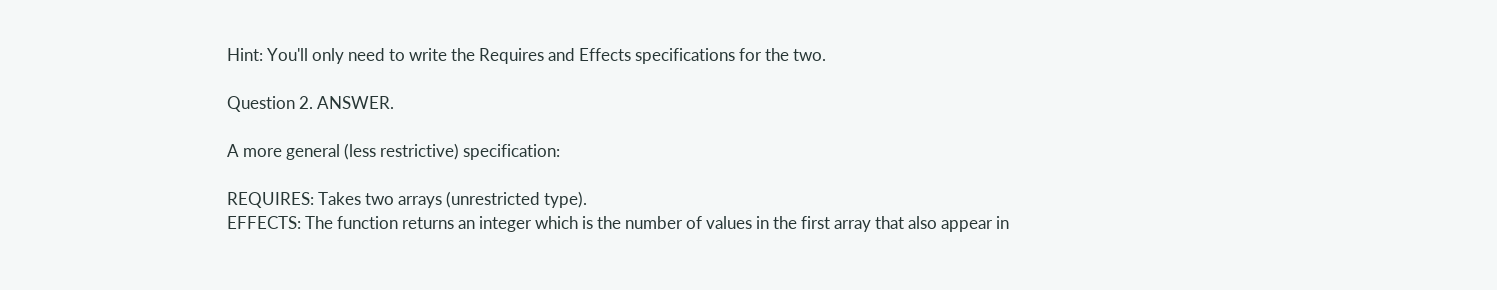Hint: You'll only need to write the Requires and Effects specifications for the two.

Question 2. ANSWER.

A more general (less restrictive) specification:

REQUIRES: Takes two arrays (unrestricted type).
EFFECTS: The function returns an integer which is the number of values in the first array that also appear in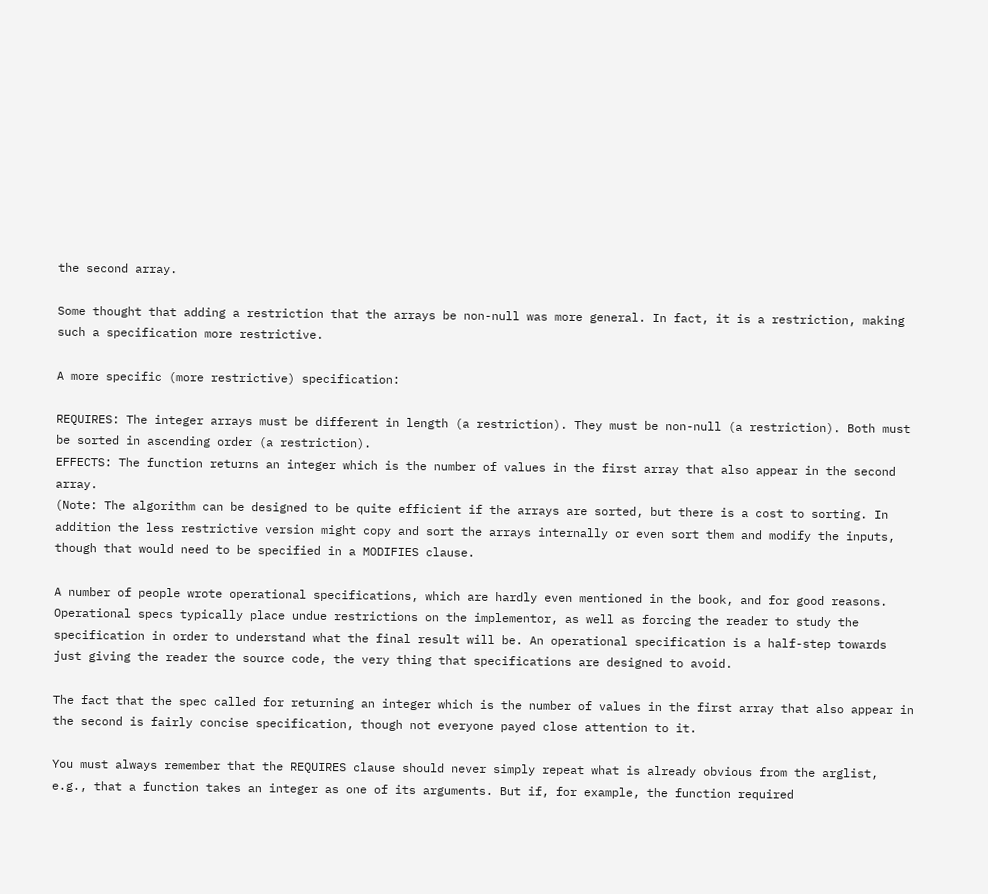the second array.

Some thought that adding a restriction that the arrays be non-null was more general. In fact, it is a restriction, making such a specification more restrictive.

A more specific (more restrictive) specification:

REQUIRES: The integer arrays must be different in length (a restriction). They must be non-null (a restriction). Both must be sorted in ascending order (a restriction).
EFFECTS: The function returns an integer which is the number of values in the first array that also appear in the second array.
(Note: The algorithm can be designed to be quite efficient if the arrays are sorted, but there is a cost to sorting. In addition the less restrictive version might copy and sort the arrays internally or even sort them and modify the inputs, though that would need to be specified in a MODIFIES clause.

A number of people wrote operational specifications, which are hardly even mentioned in the book, and for good reasons. Operational specs typically place undue restrictions on the implementor, as well as forcing the reader to study the specification in order to understand what the final result will be. An operational specification is a half-step towards just giving the reader the source code, the very thing that specifications are designed to avoid.

The fact that the spec called for returning an integer which is the number of values in the first array that also appear in the second is fairly concise specification, though not everyone payed close attention to it.

You must always remember that the REQUIRES clause should never simply repeat what is already obvious from the arglist, e.g., that a function takes an integer as one of its arguments. But if, for example, the function required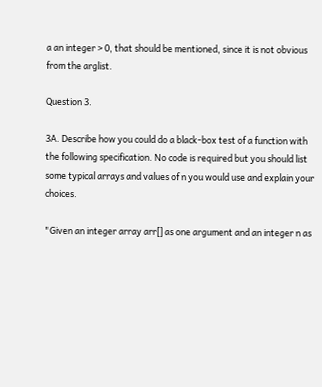a an integer > 0, that should be mentioned, since it is not obvious from the arglist.

Question 3.

3A. Describe how you could do a black-box test of a function with the following specification. No code is required but you should list some typical arrays and values of n you would use and explain your choices.

"Given an integer array arr[] as one argument and an integer n as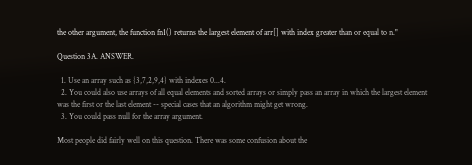the other argument, the function fn1() returns the largest element of arr[] with index greater than or equal to n."

Question 3A. ANSWER.

  1. Use an array such as {3,7,2,9,4} with indexes 0...4.
  2. You could also use arrays of all equal elements and sorted arrays or simply pass an array in which the largest element was the first or the last element -- special cases that an algorithm might get wrong.
  3. You could pass null for the array argument.

Most people did fairly well on this question. There was some confusion about the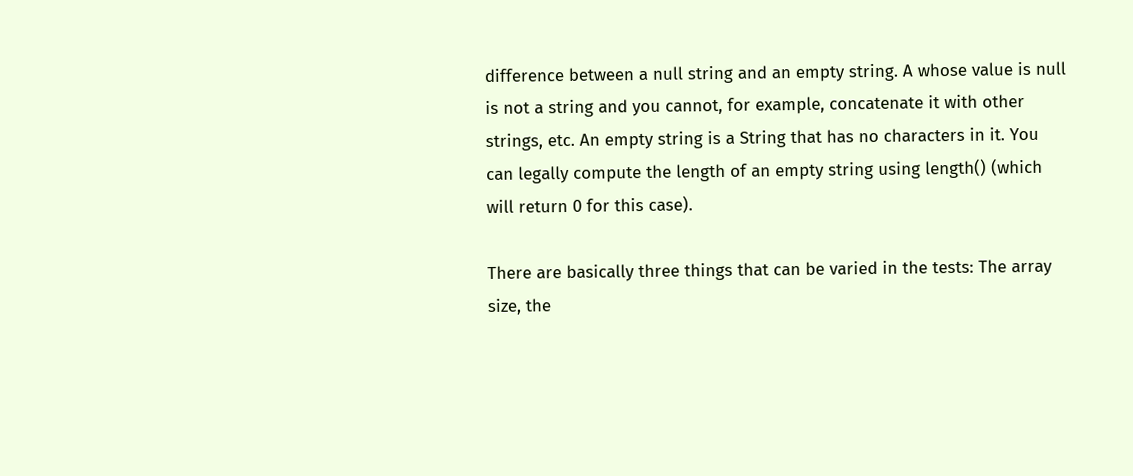difference between a null string and an empty string. A whose value is null is not a string and you cannot, for example, concatenate it with other strings, etc. An empty string is a String that has no characters in it. You can legally compute the length of an empty string using length() (which will return 0 for this case).

There are basically three things that can be varied in the tests: The array size, the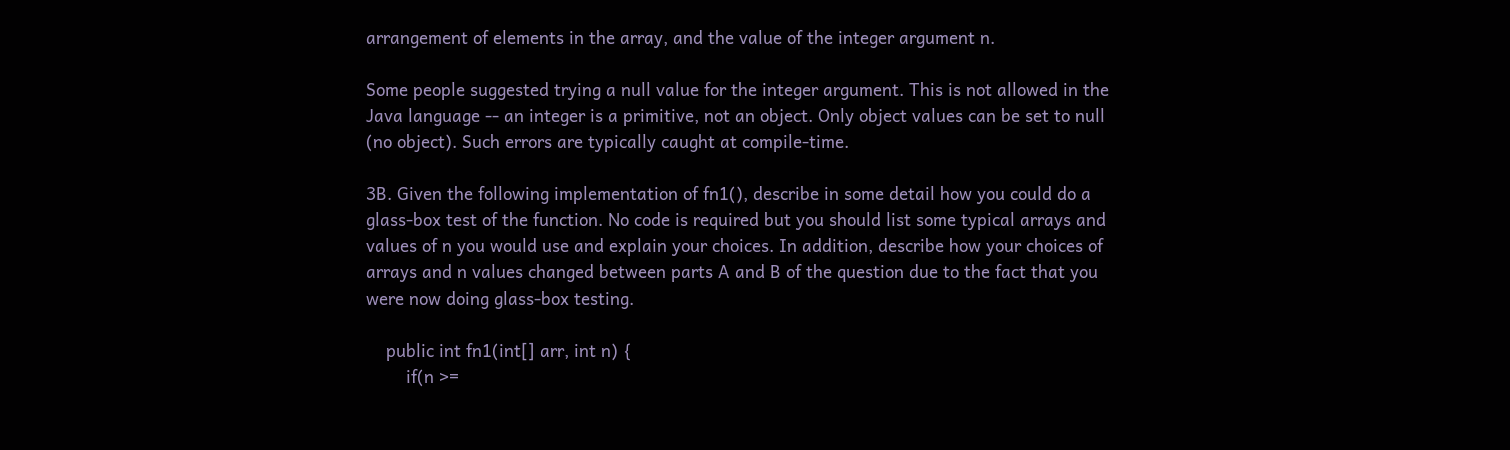arrangement of elements in the array, and the value of the integer argument n.

Some people suggested trying a null value for the integer argument. This is not allowed in the Java language -- an integer is a primitive, not an object. Only object values can be set to null (no object). Such errors are typically caught at compile-time.

3B. Given the following implementation of fn1(), describe in some detail how you could do a glass-box test of the function. No code is required but you should list some typical arrays and values of n you would use and explain your choices. In addition, describe how your choices of arrays and n values changed between parts A and B of the question due to the fact that you were now doing glass-box testing.

    public int fn1(int[] arr, int n) {
        if(n >=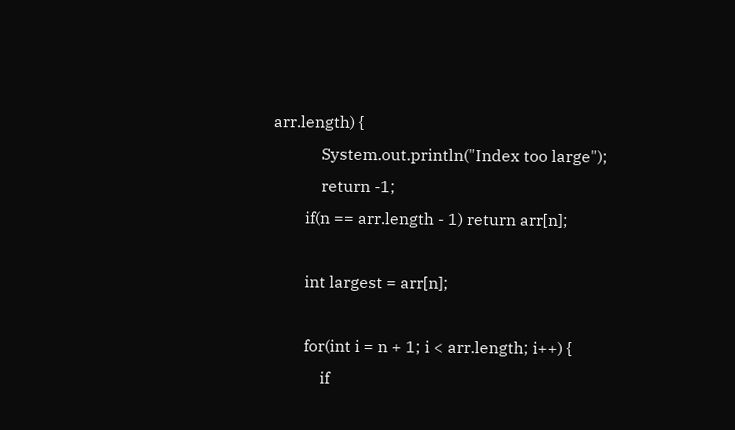arr.length) {
            System.out.println("Index too large");
            return -1;
        if(n == arr.length - 1) return arr[n];

        int largest = arr[n];

        for(int i = n + 1; i < arr.length; i++) {
            if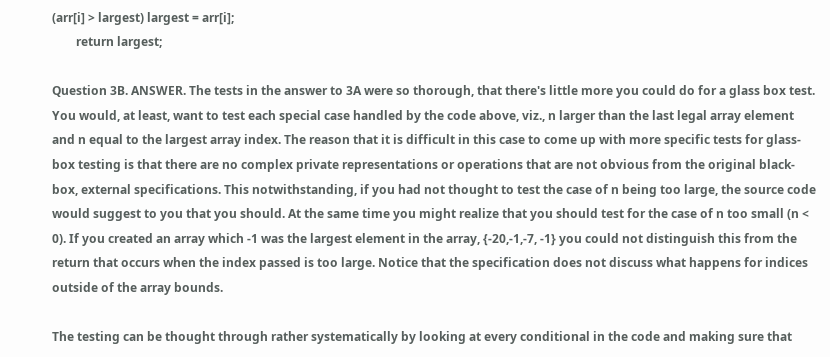(arr[i] > largest) largest = arr[i];
        return largest;

Question 3B. ANSWER. The tests in the answer to 3A were so thorough, that there's little more you could do for a glass box test. You would, at least, want to test each special case handled by the code above, viz., n larger than the last legal array element and n equal to the largest array index. The reason that it is difficult in this case to come up with more specific tests for glass-box testing is that there are no complex private representations or operations that are not obvious from the original black-box, external specifications. This notwithstanding, if you had not thought to test the case of n being too large, the source code would suggest to you that you should. At the same time you might realize that you should test for the case of n too small (n < 0). If you created an array which -1 was the largest element in the array, {-20,-1,-7, -1} you could not distinguish this from the return that occurs when the index passed is too large. Notice that the specification does not discuss what happens for indices outside of the array bounds.

The testing can be thought through rather systematically by looking at every conditional in the code and making sure that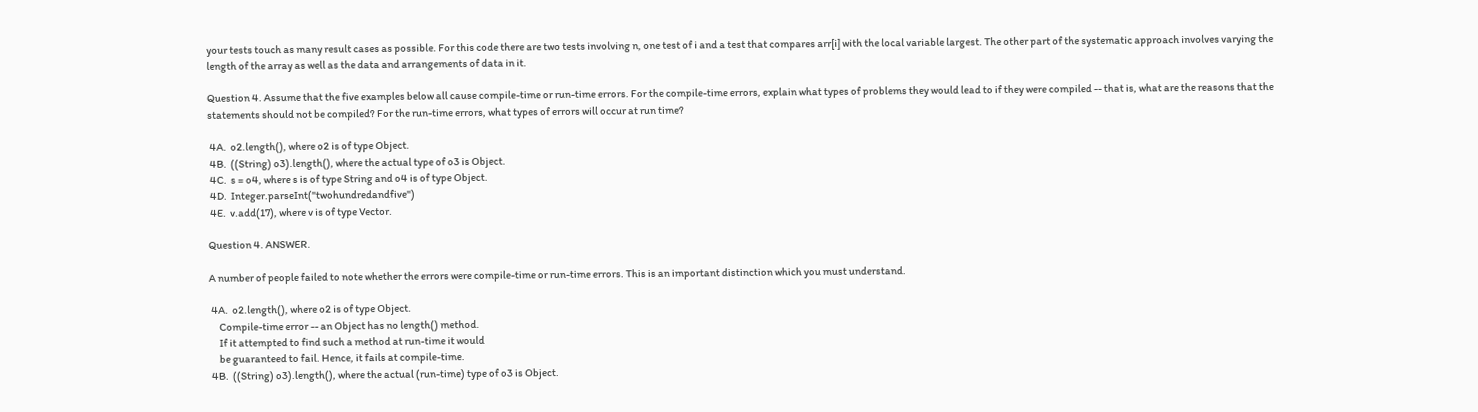your tests touch as many result cases as possible. For this code there are two tests involving n, one test of i and a test that compares arr[i] with the local variable largest. The other part of the systematic approach involves varying the length of the array as well as the data and arrangements of data in it.

Question 4. Assume that the five examples below all cause compile-time or run-time errors. For the compile-time errors, explain what types of problems they would lead to if they were compiled -- that is, what are the reasons that the statements should not be compiled? For the run-time errors, what types of errors will occur at run time?

 4A.  o2.length(), where o2 is of type Object.
 4B.  ((String) o3).length(), where the actual type of o3 is Object.
 4C.  s = o4, where s is of type String and o4 is of type Object.
 4D.  Integer.parseInt("twohundredandfive")
 4E.  v.add(17), where v is of type Vector.

Question 4. ANSWER.

A number of people failed to note whether the errors were compile-time or run-time errors. This is an important distinction which you must understand.

 4A.  o2.length(), where o2 is of type Object.
     Compile-time error -- an Object has no length() method.
     If it attempted to find such a method at run-time it would
     be guaranteed to fail. Hence, it fails at compile-time.
 4B.  ((String) o3).length(), where the actual (run-time) type of o3 is Object.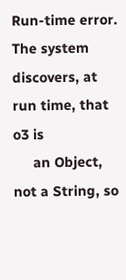Run-time error.  The system discovers, at run time, that o3 is
     an Object, not a String, so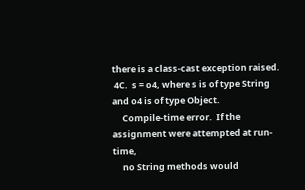there is a class-cast exception raised.
 4C.  s = o4, where s is of type String and o4 is of type Object.
     Compile-time error.  If the assignment were attempted at run-time,
     no String methods would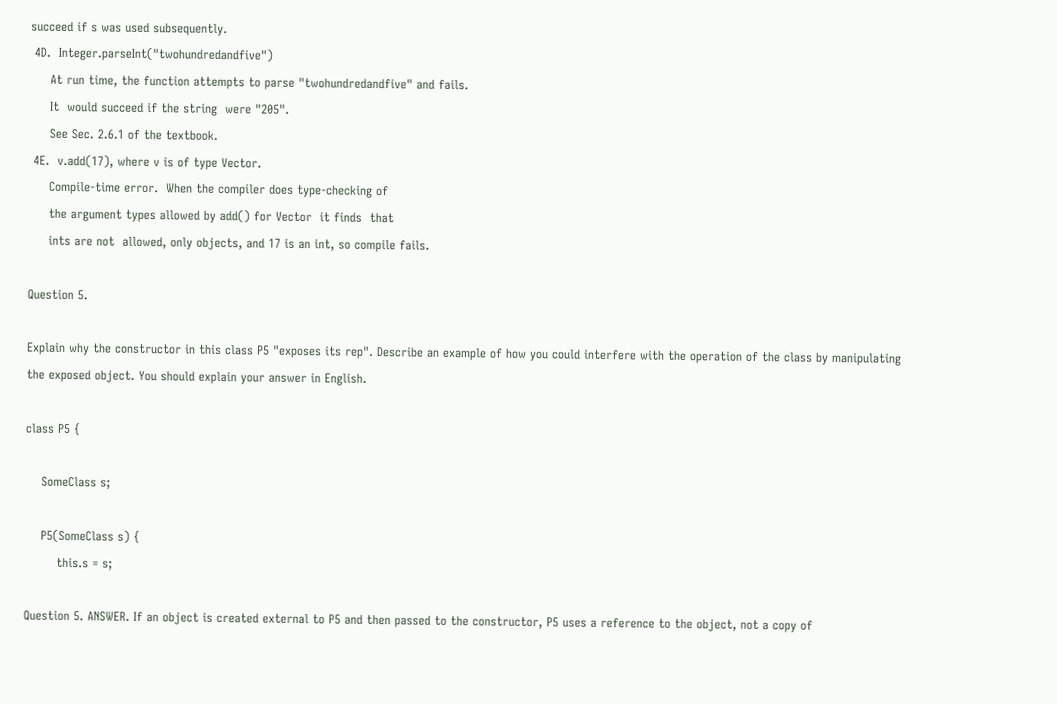succeed if s was used subsequently.
 4D.  Integer.parseInt("twohundredandfive")
     At run time, the function attempts to parse "twohundredandfive" and fails.
     It  would succeed if the string  were "205".
     See Sec. 2.6.1 of the textbook.
 4E.  v.add(17), where v is of type Vector.
     Compile-time error.  When the compiler does type-checking of
     the argument types allowed by add() for Vector  it finds  that
     ints are not  allowed, only objects, and 17 is an int, so compile fails.

Question 5.

Explain why the constructor in this class P5 "exposes its rep". Describe an example of how you could interfere with the operation of the class by manipulating the exposed object. You should explain your answer in English.

class P5 {

    SomeClass s;

    P5(SomeClass s) {
        this.s = s;

Question 5. ANSWER. If an object is created external to P5 and then passed to the constructor, P5 uses a reference to the object, not a copy of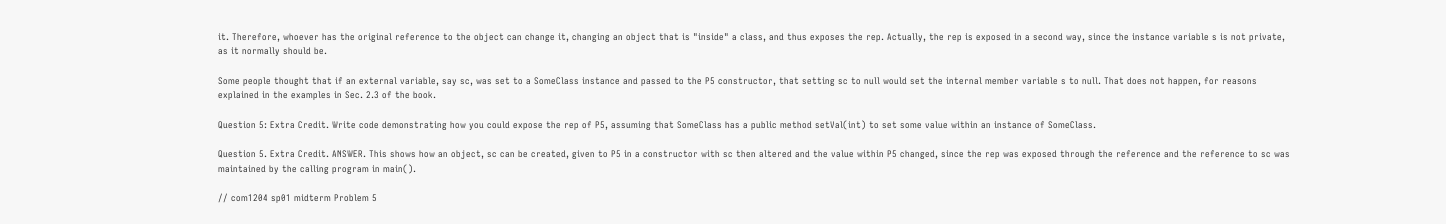it. Therefore, whoever has the original reference to the object can change it, changing an object that is "inside" a class, and thus exposes the rep. Actually, the rep is exposed in a second way, since the instance variable s is not private, as it normally should be.

Some people thought that if an external variable, say sc, was set to a SomeClass instance and passed to the P5 constructor, that setting sc to null would set the internal member variable s to null. That does not happen, for reasons explained in the examples in Sec. 2.3 of the book.

Question 5: Extra Credit. Write code demonstrating how you could expose the rep of P5, assuming that SomeClass has a public method setVal(int) to set some value within an instance of SomeClass.

Question 5. Extra Credit. ANSWER. This shows how an object, sc can be created, given to P5 in a constructor with sc then altered and the value within P5 changed, since the rep was exposed through the reference and the reference to sc was maintained by the calling program in main().

// com1204 sp01 midterm Problem 5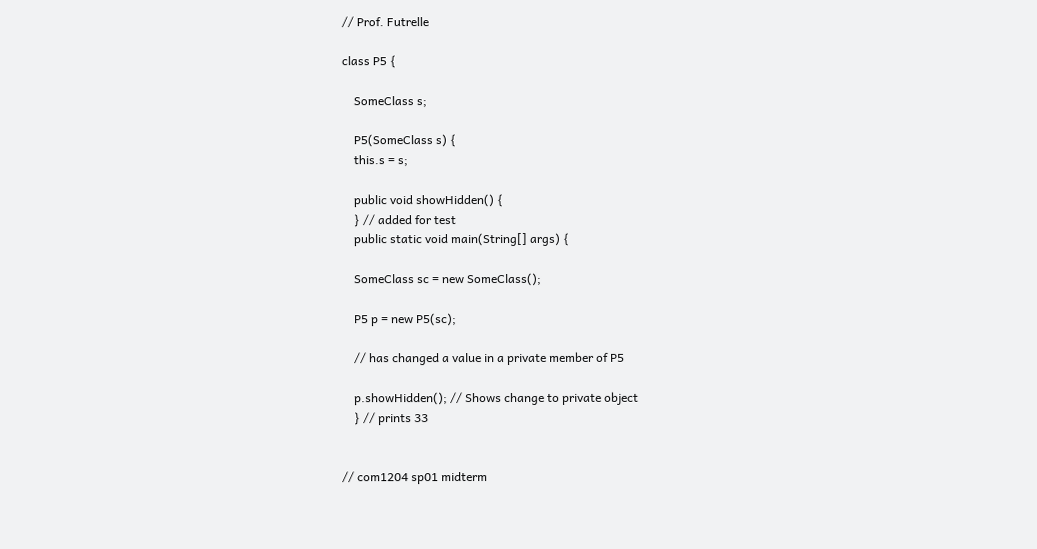// Prof. Futrelle

class P5 {

    SomeClass s;

    P5(SomeClass s) {
    this.s = s;

    public void showHidden() {
    } // added for test
    public static void main(String[] args) {

    SomeClass sc = new SomeClass();

    P5 p = new P5(sc);

    // has changed a value in a private member of P5

    p.showHidden(); // Shows change to private object
    } // prints 33


// com1204 sp01 midterm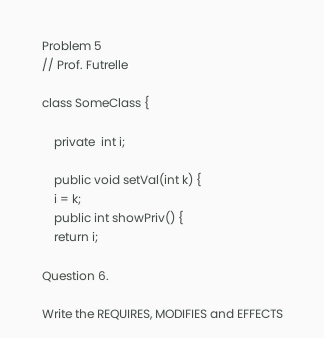Problem 5
// Prof. Futrelle

class SomeClass {

    private  int i;

    public void setVal(int k) {
    i = k;
    public int showPriv() {
    return i;

Question 6.

Write the REQUIRES, MODIFIES and EFFECTS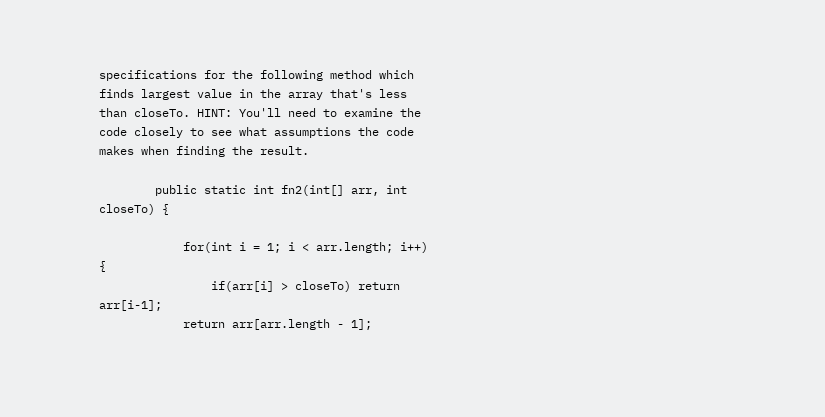specifications for the following method which finds largest value in the array that's less than closeTo. HINT: You'll need to examine the code closely to see what assumptions the code makes when finding the result.

        public static int fn2(int[] arr, int closeTo) {

            for(int i = 1; i < arr.length; i++) {
                if(arr[i] > closeTo) return arr[i-1];
            return arr[arr.length - 1];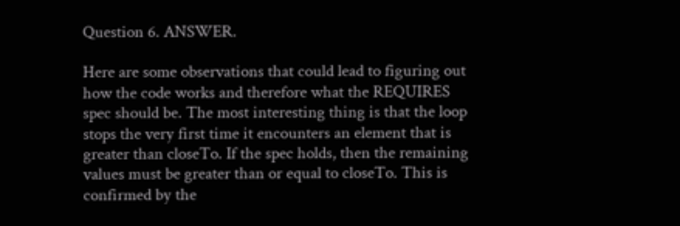Question 6. ANSWER.

Here are some observations that could lead to figuring out how the code works and therefore what the REQUIRES spec should be. The most interesting thing is that the loop stops the very first time it encounters an element that is greater than closeTo. If the spec holds, then the remaining values must be greater than or equal to closeTo. This is confirmed by the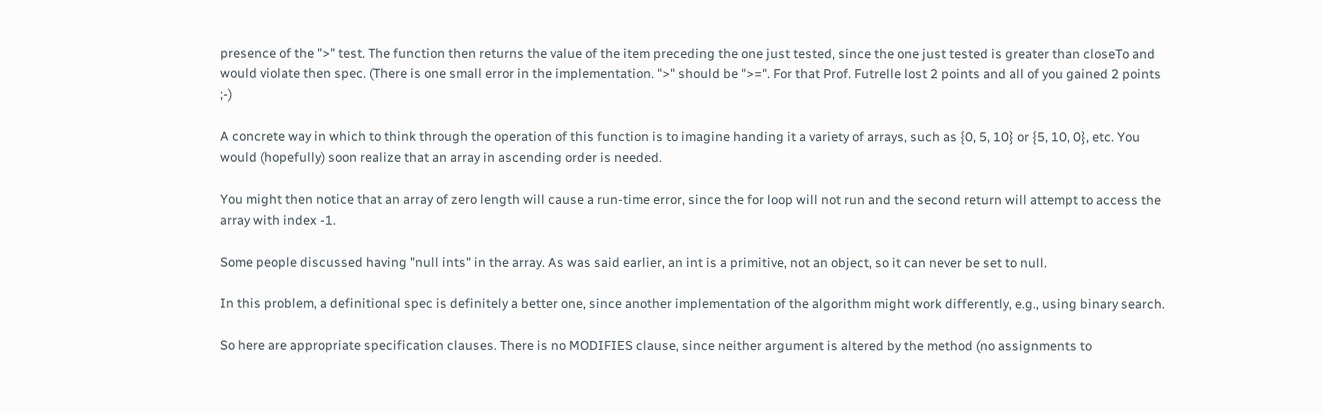presence of the ">" test. The function then returns the value of the item preceding the one just tested, since the one just tested is greater than closeTo and would violate then spec. (There is one small error in the implementation. ">" should be ">=". For that Prof. Futrelle lost 2 points and all of you gained 2 points ;-)

A concrete way in which to think through the operation of this function is to imagine handing it a variety of arrays, such as {0, 5, 10} or {5, 10, 0}, etc. You would (hopefully) soon realize that an array in ascending order is needed.

You might then notice that an array of zero length will cause a run-time error, since the for loop will not run and the second return will attempt to access the array with index -1.

Some people discussed having "null ints" in the array. As was said earlier, an int is a primitive, not an object, so it can never be set to null.

In this problem, a definitional spec is definitely a better one, since another implementation of the algorithm might work differently, e.g., using binary search.

So here are appropriate specification clauses. There is no MODIFIES clause, since neither argument is altered by the method (no assignments to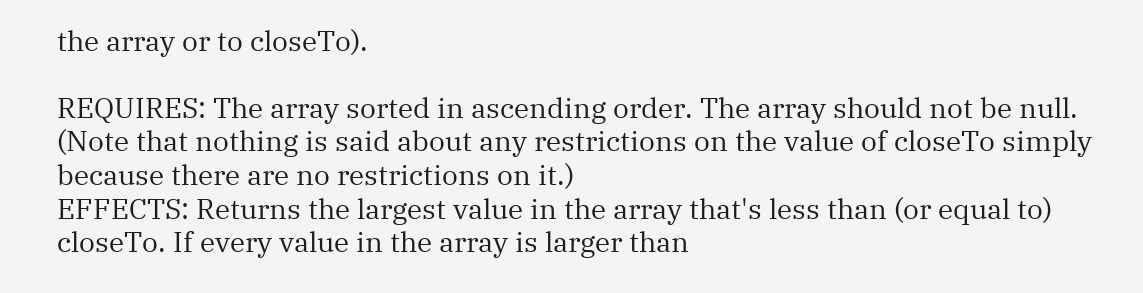the array or to closeTo).

REQUIRES: The array sorted in ascending order. The array should not be null. (Note that nothing is said about any restrictions on the value of closeTo simply because there are no restrictions on it.)
EFFECTS: Returns the largest value in the array that's less than (or equal to) closeTo. If every value in the array is larger than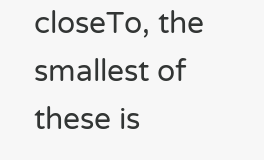closeTo, the smallest of these is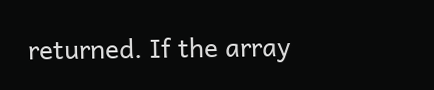returned. If the array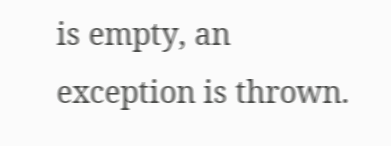is empty, an exception is thrown.